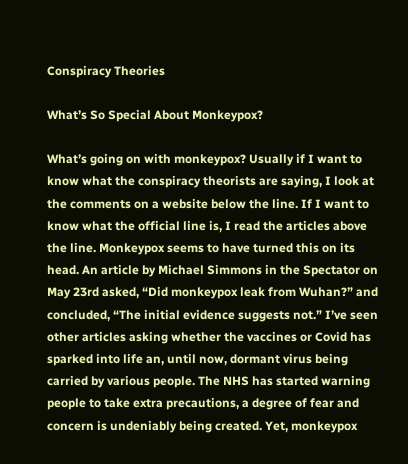Conspiracy Theories

What’s So Special About Monkeypox?

What’s going on with monkeypox? Usually if I want to know what the conspiracy theorists are saying, I look at the comments on a website below the line. If I want to know what the official line is, I read the articles above the line. Monkeypox seems to have turned this on its head. An article by Michael Simmons in the Spectator on May 23rd asked, “Did monkeypox leak from Wuhan?” and concluded, “The initial evidence suggests not.” I’ve seen other articles asking whether the vaccines or Covid has sparked into life an, until now, dormant virus being carried by various people. The NHS has started warning people to take extra precautions, a degree of fear and concern is undeniably being created. Yet, monkeypox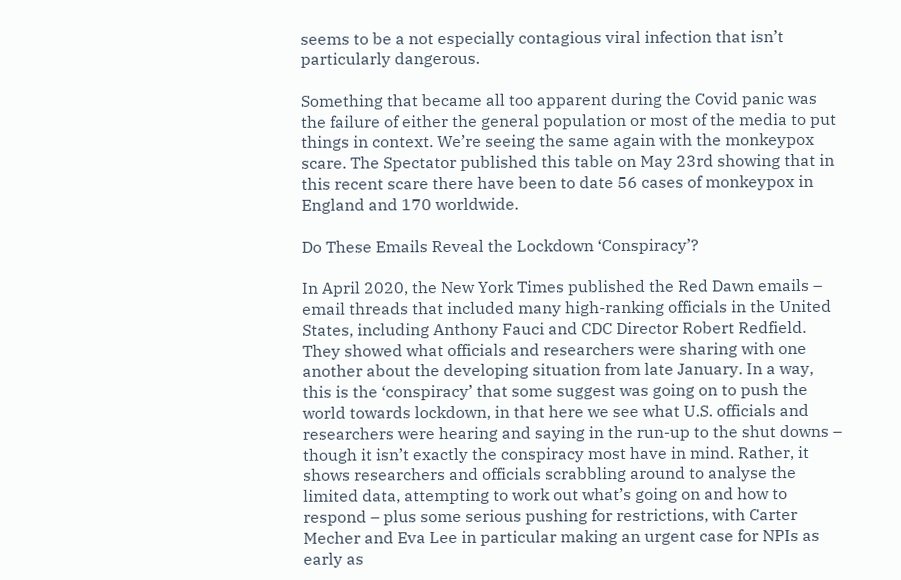seems to be a not especially contagious viral infection that isn’t particularly dangerous.

Something that became all too apparent during the Covid panic was the failure of either the general population or most of the media to put things in context. We’re seeing the same again with the monkeypox scare. The Spectator published this table on May 23rd showing that in this recent scare there have been to date 56 cases of monkeypox in England and 170 worldwide.

Do These Emails Reveal the Lockdown ‘Conspiracy’?

In April 2020, the New York Times published the Red Dawn emails – email threads that included many high-ranking officials in the United States, including Anthony Fauci and CDC Director Robert Redfield. They showed what officials and researchers were sharing with one another about the developing situation from late January. In a way, this is the ‘conspiracy’ that some suggest was going on to push the world towards lockdown, in that here we see what U.S. officials and researchers were hearing and saying in the run-up to the shut downs – though it isn’t exactly the conspiracy most have in mind. Rather, it shows researchers and officials scrabbling around to analyse the limited data, attempting to work out what’s going on and how to respond – plus some serious pushing for restrictions, with Carter Mecher and Eva Lee in particular making an urgent case for NPIs as early as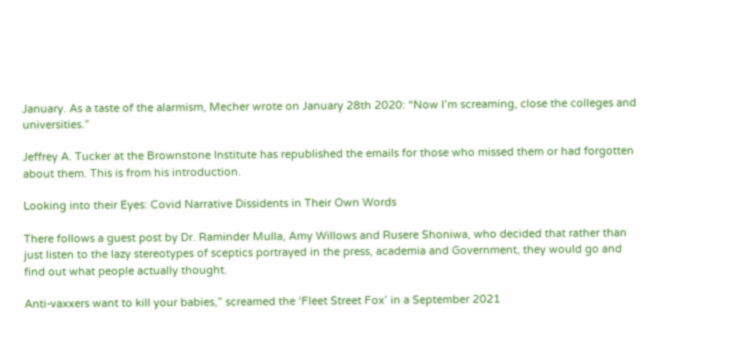January. As a taste of the alarmism, Mecher wrote on January 28th 2020: “Now I’m screaming, close the colleges and universities.”

Jeffrey A. Tucker at the Brownstone Institute has republished the emails for those who missed them or had forgotten about them. This is from his introduction.

Looking into their Eyes: Covid Narrative Dissidents in Their Own Words

There follows a guest post by Dr. Raminder Mulla, Amy Willows and Rusere Shoniwa, who decided that rather than just listen to the lazy stereotypes of sceptics portrayed in the press, academia and Government, they would go and find out what people actually thought.

Anti-vaxxers want to kill your babies,” screamed the ‘Fleet Street Fox’ in a September 2021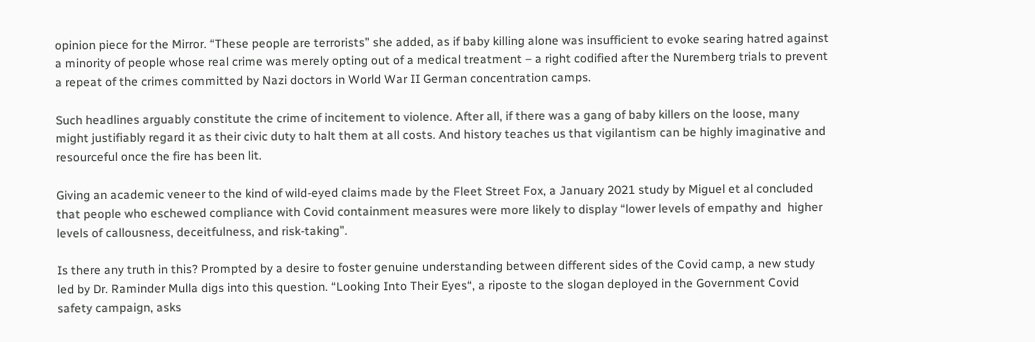opinion piece for the Mirror. “These people are terrorists” she added, as if baby killing alone was insufficient to evoke searing hatred against a minority of people whose real crime was merely opting out of a medical treatment – a right codified after the Nuremberg trials to prevent a repeat of the crimes committed by Nazi doctors in World War II German concentration camps.

Such headlines arguably constitute the crime of incitement to violence. After all, if there was a gang of baby killers on the loose, many might justifiably regard it as their civic duty to halt them at all costs. And history teaches us that vigilantism can be highly imaginative and resourceful once the fire has been lit.

Giving an academic veneer to the kind of wild-eyed claims made by the Fleet Street Fox, a January 2021 study by Miguel et al concluded that people who eschewed compliance with Covid containment measures were more likely to display “lower levels of empathy and  higher levels of callousness, deceitfulness, and risk-taking”.

Is there any truth in this? Prompted by a desire to foster genuine understanding between different sides of the Covid camp, a new study led by Dr. Raminder Mulla digs into this question. “Looking Into Their Eyes“, a riposte to the slogan deployed in the Government Covid safety campaign, asks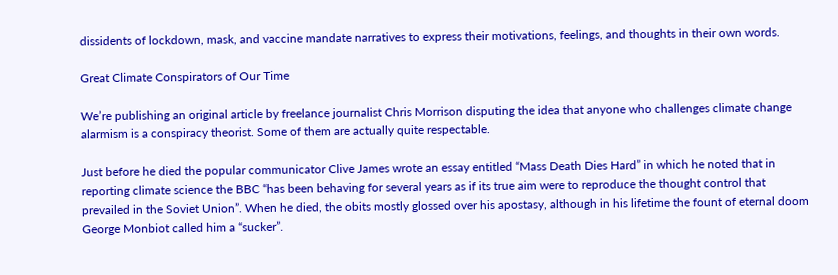dissidents of lockdown, mask, and vaccine mandate narratives to express their motivations, feelings, and thoughts in their own words.

Great Climate Conspirators of Our Time

We’re publishing an original article by freelance journalist Chris Morrison disputing the idea that anyone who challenges climate change alarmism is a conspiracy theorist. Some of them are actually quite respectable.

Just before he died the popular communicator Clive James wrote an essay entitled “Mass Death Dies Hard” in which he noted that in reporting climate science the BBC “has been behaving for several years as if its true aim were to reproduce the thought control that prevailed in the Soviet Union”. When he died, the obits mostly glossed over his apostasy, although in his lifetime the fount of eternal doom George Monbiot called him a “sucker”.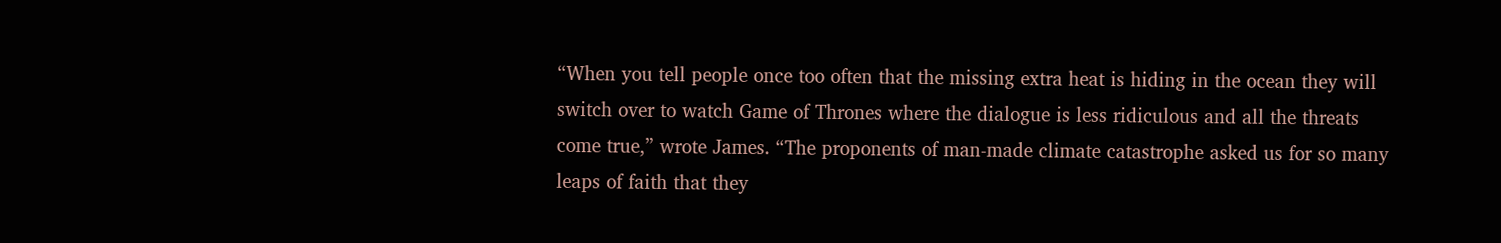“When you tell people once too often that the missing extra heat is hiding in the ocean they will switch over to watch Game of Thrones where the dialogue is less ridiculous and all the threats come true,” wrote James. “The proponents of man-made climate catastrophe asked us for so many leaps of faith that they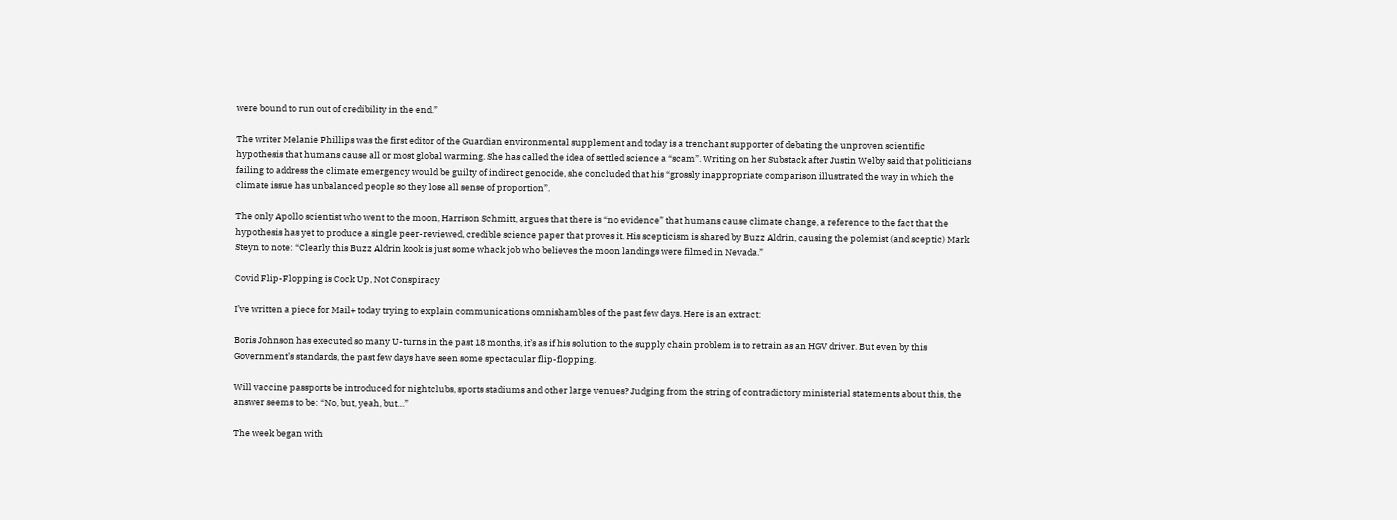were bound to run out of credibility in the end.”

The writer Melanie Phillips was the first editor of the Guardian environmental supplement and today is a trenchant supporter of debating the unproven scientific hypothesis that humans cause all or most global warming. She has called the idea of settled science a “scam”. Writing on her Substack after Justin Welby said that politicians failing to address the climate emergency would be guilty of indirect genocide, she concluded that his “grossly inappropriate comparison illustrated the way in which the climate issue has unbalanced people so they lose all sense of proportion”.

The only Apollo scientist who went to the moon, Harrison Schmitt, argues that there is “no evidence” that humans cause climate change, a reference to the fact that the hypothesis has yet to produce a single peer-reviewed, credible science paper that proves it. His scepticism is shared by Buzz Aldrin, causing the polemist (and sceptic) Mark Steyn to note: “Clearly this Buzz Aldrin kook is just some whack job who believes the moon landings were filmed in Nevada.”

Covid Flip-Flopping is Cock Up, Not Conspiracy

I’ve written a piece for Mail+ today trying to explain communications omnishambles of the past few days. Here is an extract:

Boris Johnson has executed so many U-turns in the past 18 months, it’s as if his solution to the supply chain problem is to retrain as an HGV driver. But even by this Government’s standards, the past few days have seen some spectacular flip-flopping.

Will vaccine passports be introduced for nightclubs, sports stadiums and other large venues? Judging from the string of contradictory ministerial statements about this, the answer seems to be: “No, but, yeah, but…”

The week began with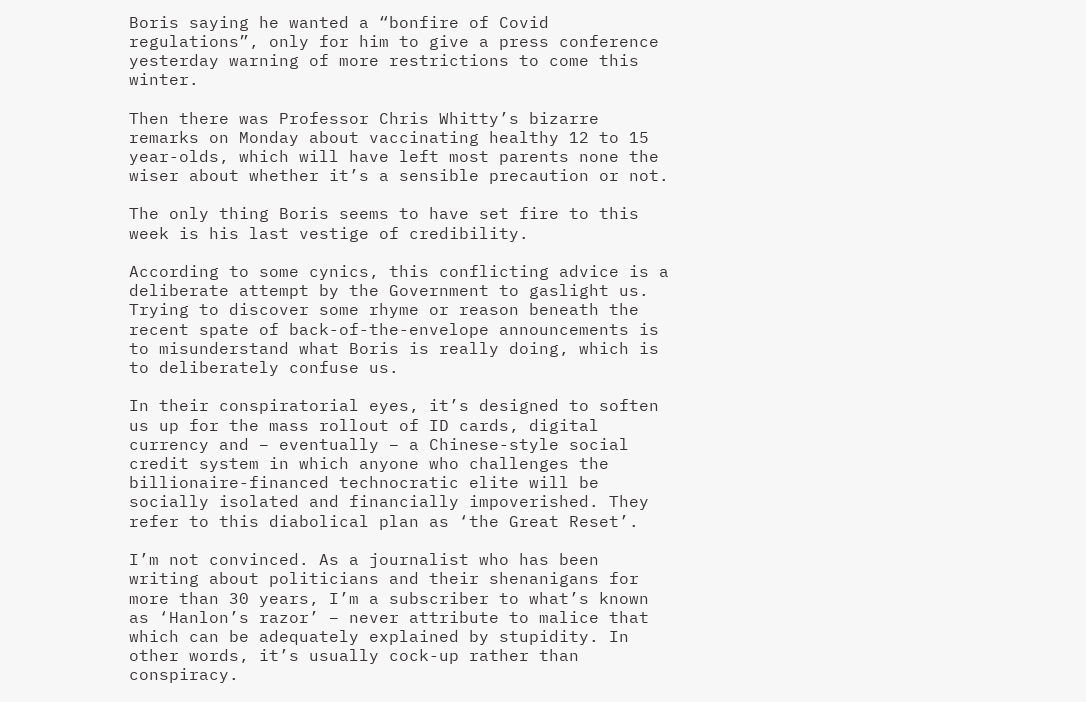Boris saying he wanted a “bonfire of Covid regulations”, only for him to give a press conference yesterday warning of more restrictions to come this winter.

Then there was Professor Chris Whitty’s bizarre remarks on Monday about vaccinating healthy 12 to 15 year-olds, which will have left most parents none the wiser about whether it’s a sensible precaution or not.

The only thing Boris seems to have set fire to this week is his last vestige of credibility.

According to some cynics, this conflicting advice is a deliberate attempt by the Government to gaslight us. Trying to discover some rhyme or reason beneath the recent spate of back-of-the-envelope announcements is to misunderstand what Boris is really doing, which is to deliberately confuse us.

In their conspiratorial eyes, it’s designed to soften us up for the mass rollout of ID cards, digital currency and – eventually – a Chinese-style social credit system in which anyone who challenges the billionaire-financed technocratic elite will be socially isolated and financially impoverished. They refer to this diabolical plan as ‘the Great Reset’.

I’m not convinced. As a journalist who has been writing about politicians and their shenanigans for more than 30 years, I’m a subscriber to what’s known as ‘Hanlon’s razor’ – never attribute to malice that which can be adequately explained by stupidity. In other words, it’s usually cock-up rather than conspiracy.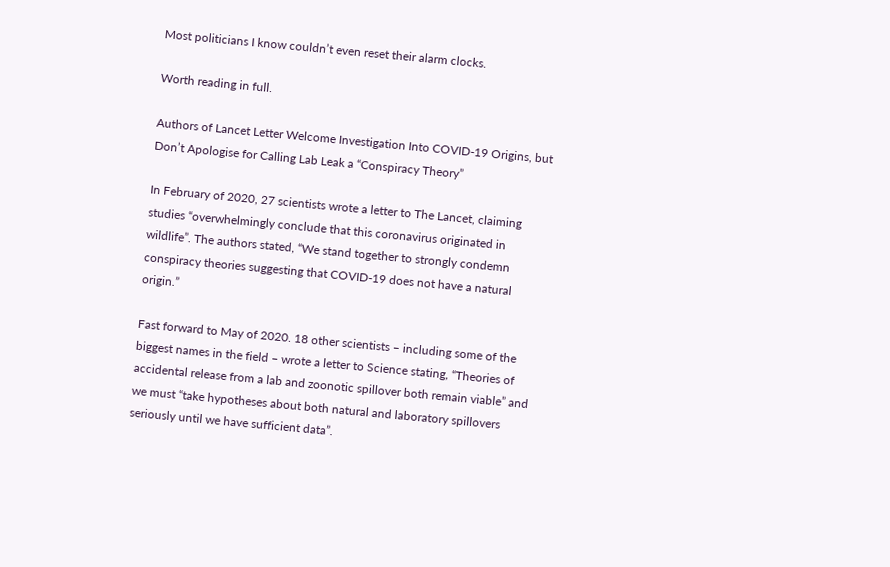Most politicians I know couldn’t even reset their alarm clocks.

Worth reading in full.

Authors of Lancet Letter Welcome Investigation Into COVID-19 Origins, but Don’t Apologise for Calling Lab Leak a “Conspiracy Theory”

In February of 2020, 27 scientists wrote a letter to The Lancet, claiming studies “overwhelmingly conclude that this coronavirus originated in wildlife”. The authors stated, “We stand together to strongly condemn conspiracy theories suggesting that COVID-19 does not have a natural origin.”

Fast forward to May of 2020. 18 other scientists – including some of the biggest names in the field – wrote a letter to Science stating, “Theories of accidental release from a lab and zoonotic spillover both remain viable” and we must “take hypotheses about both natural and laboratory spillovers seriously until we have sufficient data”.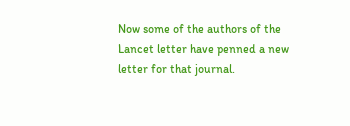Now some of the authors of the Lancet letter have penned a new letter for that journal.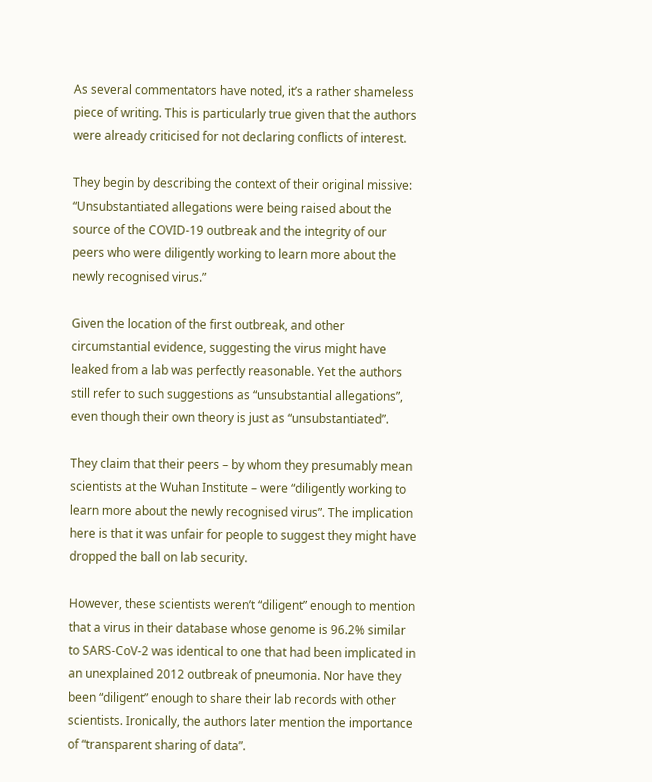As several commentators have noted, it’s a rather shameless piece of writing. This is particularly true given that the authors were already criticised for not declaring conflicts of interest.

They begin by describing the context of their original missive: “Unsubstantiated allegations were being raised about the source of the COVID-19 outbreak and the integrity of our peers who were diligently working to learn more about the newly recognised virus.”

Given the location of the first outbreak, and other circumstantial evidence, suggesting the virus might have leaked from a lab was perfectly reasonable. Yet the authors still refer to such suggestions as “unsubstantial allegations”, even though their own theory is just as “unsubstantiated”.

They claim that their peers – by whom they presumably mean scientists at the Wuhan Institute – were “diligently working to learn more about the newly recognised virus”. The implication here is that it was unfair for people to suggest they might have dropped the ball on lab security.

However, these scientists weren’t “diligent” enough to mention that a virus in their database whose genome is 96.2% similar to SARS-CoV-2 was identical to one that had been implicated in an unexplained 2012 outbreak of pneumonia. Nor have they been “diligent” enough to share their lab records with other scientists. Ironically, the authors later mention the importance of “transparent sharing of data”.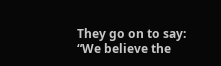They go on to say: “We believe the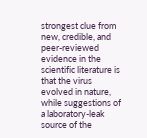strongest clue from new, credible, and peer-reviewed evidence in the scientific literature is that the virus evolved in nature, while suggestions of a laboratory-leak source of the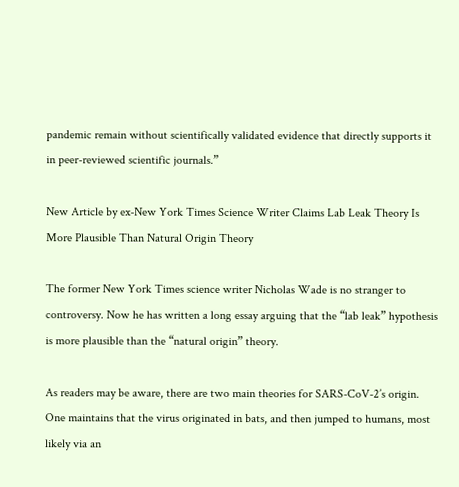pandemic remain without scientifically validated evidence that directly supports it in peer-reviewed scientific journals.”

New Article by ex-New York Times Science Writer Claims Lab Leak Theory Is More Plausible Than Natural Origin Theory

The former New York Times science writer Nicholas Wade is no stranger to controversy. Now he has written a long essay arguing that the “lab leak” hypothesis is more plausible than the “natural origin” theory.

As readers may be aware, there are two main theories for SARS-CoV-2’s origin. One maintains that the virus originated in bats, and then jumped to humans, most likely via an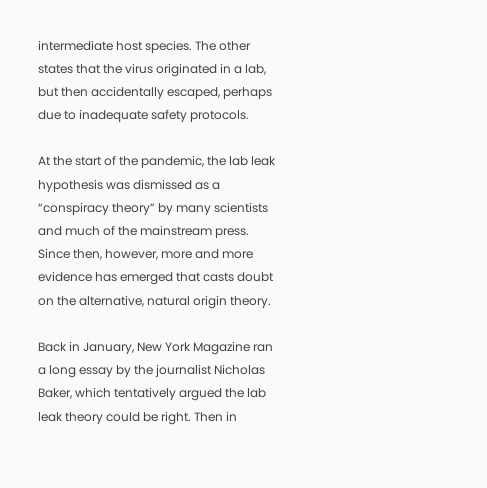intermediate host species. The other states that the virus originated in a lab, but then accidentally escaped, perhaps due to inadequate safety protocols.

At the start of the pandemic, the lab leak hypothesis was dismissed as a “conspiracy theory” by many scientists and much of the mainstream press. Since then, however, more and more evidence has emerged that casts doubt on the alternative, natural origin theory.

Back in January, New York Magazine ran a long essay by the journalist Nicholas Baker, which tentatively argued the lab leak theory could be right. Then in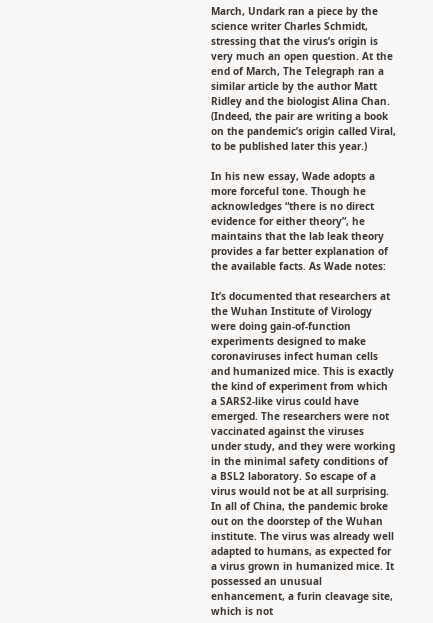March, Undark ran a piece by the science writer Charles Schmidt, stressing that the virus’s origin is very much an open question. At the end of March, The Telegraph ran a similar article by the author Matt Ridley and the biologist Alina Chan. (Indeed, the pair are writing a book on the pandemic’s origin called Viral, to be published later this year.)

In his new essay, Wade adopts a more forceful tone. Though he acknowledges “there is no direct evidence for either theory”, he maintains that the lab leak theory provides a far better explanation of the available facts. As Wade notes:

It’s documented that researchers at the Wuhan Institute of Virology were doing gain-of-function experiments designed to make coronaviruses infect human cells and humanized mice. This is exactly the kind of experiment from which a SARS2-like virus could have emerged. The researchers were not vaccinated against the viruses under study, and they were working in the minimal safety conditions of a BSL2 laboratory. So escape of a virus would not be at all surprising. In all of China, the pandemic broke out on the doorstep of the Wuhan institute. The virus was already well adapted to humans, as expected for a virus grown in humanized mice. It possessed an unusual enhancement, a furin cleavage site, which is not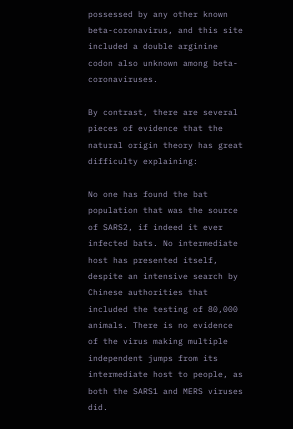possessed by any other known beta-coronavirus, and this site included a double arginine codon also unknown among beta-coronaviruses.

By contrast, there are several pieces of evidence that the natural origin theory has great difficulty explaining:

No one has found the bat population that was the source of SARS2, if indeed it ever infected bats. No intermediate host has presented itself, despite an intensive search by Chinese authorities that included the testing of 80,000 animals. There is no evidence of the virus making multiple independent jumps from its intermediate host to people, as both the SARS1 and MERS viruses did.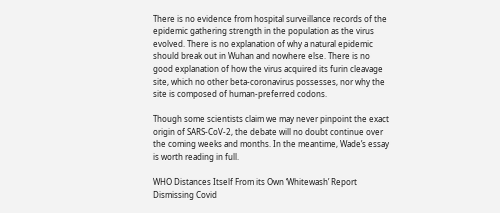There is no evidence from hospital surveillance records of the epidemic gathering strength in the population as the virus evolved. There is no explanation of why a natural epidemic should break out in Wuhan and nowhere else. There is no good explanation of how the virus acquired its furin cleavage site, which no other beta-coronavirus possesses, nor why the site is composed of human-preferred codons.

Though some scientists claim we may never pinpoint the exact origin of SARS-CoV-2, the debate will no doubt continue over the coming weeks and months. In the meantime, Wade’s essay is worth reading in full.

WHO Distances Itself From its Own ‘Whitewash’ Report Dismissing Covid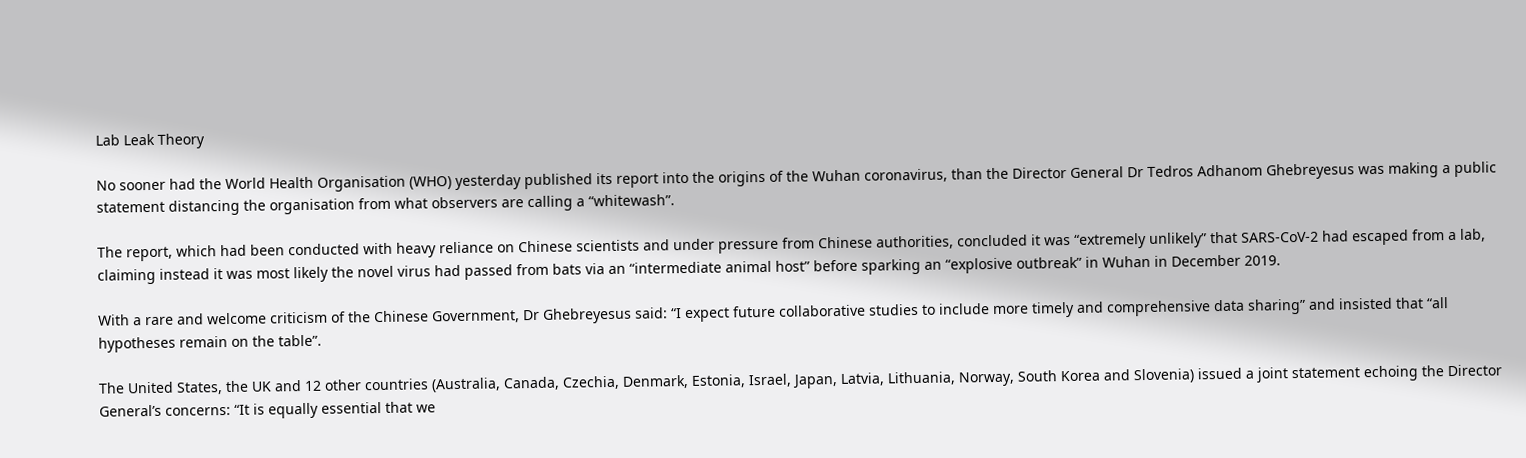Lab Leak Theory

No sooner had the World Health Organisation (WHO) yesterday published its report into the origins of the Wuhan coronavirus, than the Director General Dr Tedros Adhanom Ghebreyesus was making a public statement distancing the organisation from what observers are calling a “whitewash”.

The report, which had been conducted with heavy reliance on Chinese scientists and under pressure from Chinese authorities, concluded it was “extremely unlikely” that SARS-CoV-2 had escaped from a lab, claiming instead it was most likely the novel virus had passed from bats via an “intermediate animal host” before sparking an “explosive outbreak” in Wuhan in December 2019.

With a rare and welcome criticism of the Chinese Government, Dr Ghebreyesus said: “I expect future collaborative studies to include more timely and comprehensive data sharing” and insisted that “all hypotheses remain on the table”.

The United States, the UK and 12 other countries (Australia, Canada, Czechia, Denmark, Estonia, Israel, Japan, Latvia, Lithuania, Norway, South Korea and Slovenia) issued a joint statement echoing the Director General’s concerns: “It is equally essential that we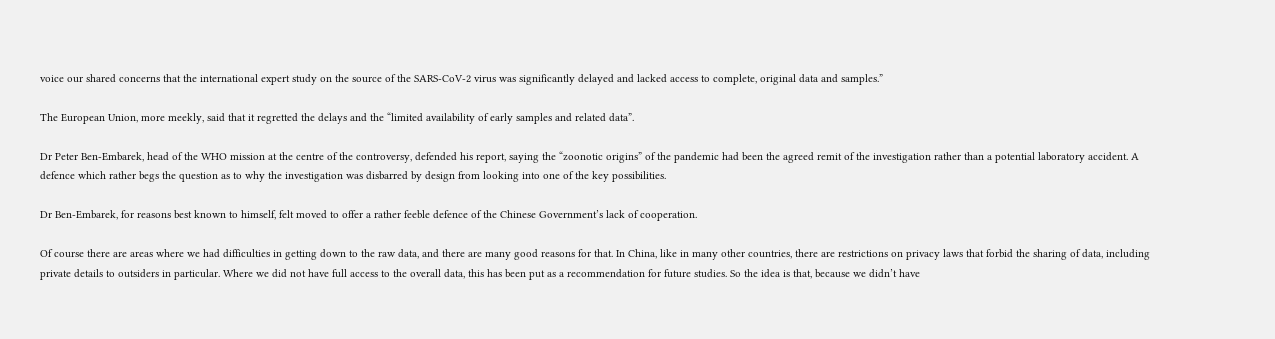voice our shared concerns that the international expert study on the source of the SARS-CoV-2 virus was significantly delayed and lacked access to complete, original data and samples.”

The European Union, more meekly, said that it regretted the delays and the “limited availability of early samples and related data”.

Dr Peter Ben-Embarek, head of the WHO mission at the centre of the controversy, defended his report, saying the “zoonotic origins” of the pandemic had been the agreed remit of the investigation rather than a potential laboratory accident. A defence which rather begs the question as to why the investigation was disbarred by design from looking into one of the key possibilities.

Dr Ben-Embarek, for reasons best known to himself, felt moved to offer a rather feeble defence of the Chinese Government’s lack of cooperation.

Of course there are areas where we had difficulties in getting down to the raw data, and there are many good reasons for that. In China, like in many other countries, there are restrictions on privacy laws that forbid the sharing of data, including private details to outsiders in particular. Where we did not have full access to the overall data, this has been put as a recommendation for future studies. So the idea is that, because we didn’t have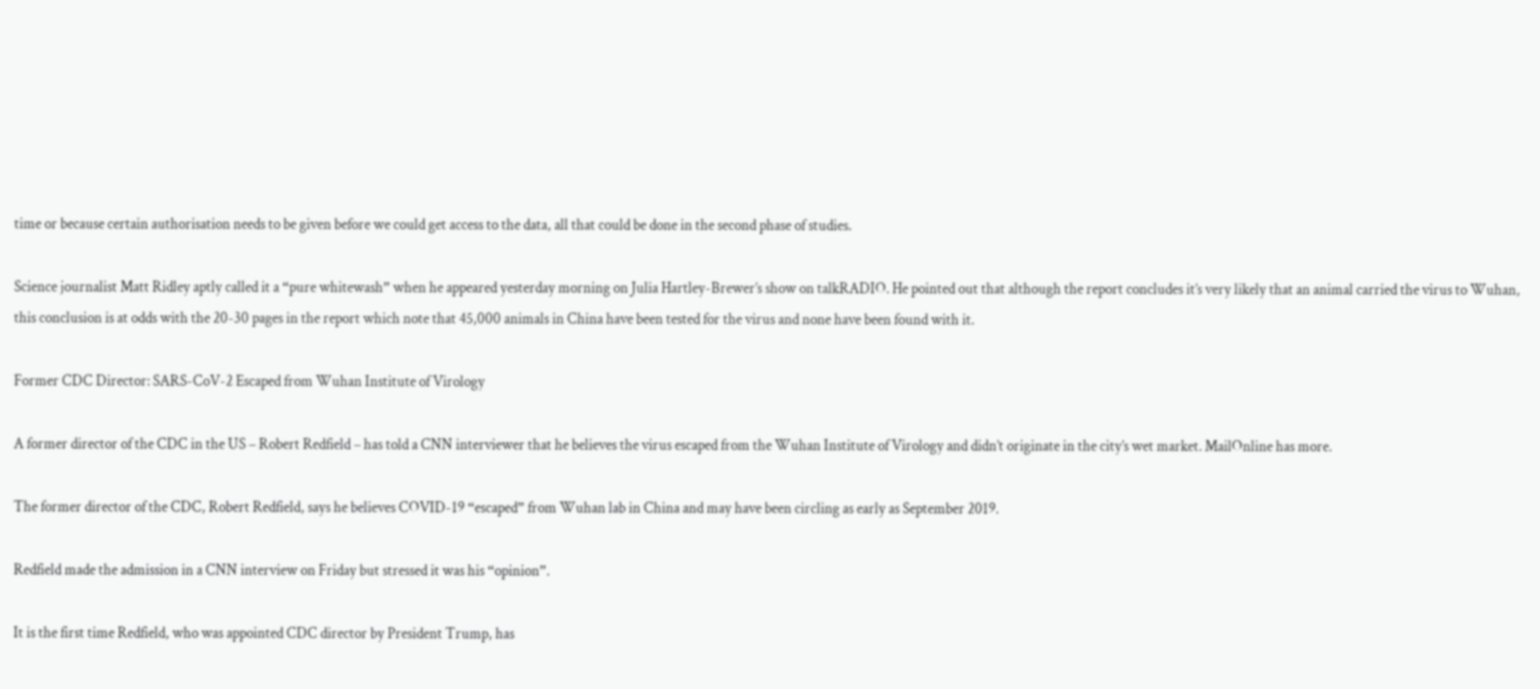time or because certain authorisation needs to be given before we could get access to the data, all that could be done in the second phase of studies.

Science journalist Matt Ridley aptly called it a “pure whitewash” when he appeared yesterday morning on Julia Hartley-Brewer’s show on talkRADIO. He pointed out that although the report concludes it’s very likely that an animal carried the virus to Wuhan, this conclusion is at odds with the 20-30 pages in the report which note that 45,000 animals in China have been tested for the virus and none have been found with it.

Former CDC Director: SARS-CoV-2 Escaped from Wuhan Institute of Virology

A former director of the CDC in the US – Robert Redfield – has told a CNN interviewer that he believes the virus escaped from the Wuhan Institute of Virology and didn’t originate in the city’s wet market. MailOnline has more.

The former director of the CDC, Robert Redfield, says he believes COVID-19 “escaped” from Wuhan lab in China and may have been circling as early as September 2019.

Redfield made the admission in a CNN interview on Friday but stressed it was his “opinion”.

It is the first time Redfield, who was appointed CDC director by President Trump, has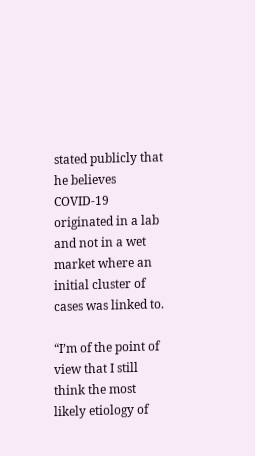stated publicly that he believes COVID-19 originated in a lab and not in a wet market where an initial cluster of cases was linked to.

“I’m of the point of view that I still think the most likely etiology of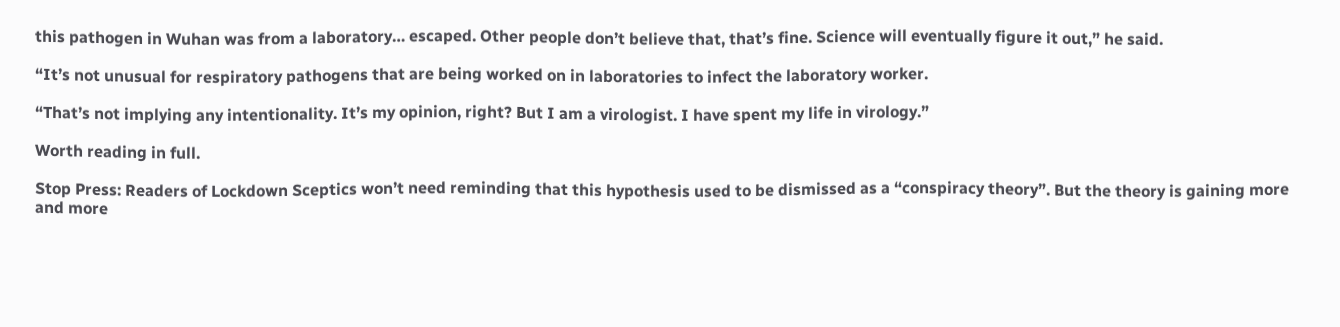this pathogen in Wuhan was from a laboratory… escaped. Other people don’t believe that, that’s fine. Science will eventually figure it out,” he said.

“It’s not unusual for respiratory pathogens that are being worked on in laboratories to infect the laboratory worker.

“That’s not implying any intentionality. It’s my opinion, right? But I am a virologist. I have spent my life in virology.”

Worth reading in full.

Stop Press: Readers of Lockdown Sceptics won’t need reminding that this hypothesis used to be dismissed as a “conspiracy theory”. But the theory is gaining more and more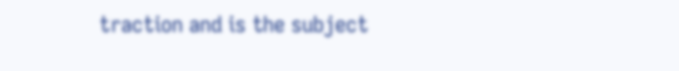traction and is the subject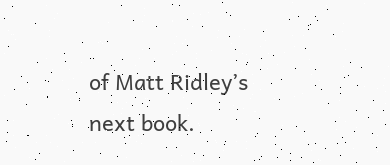of Matt Ridley’s next book.